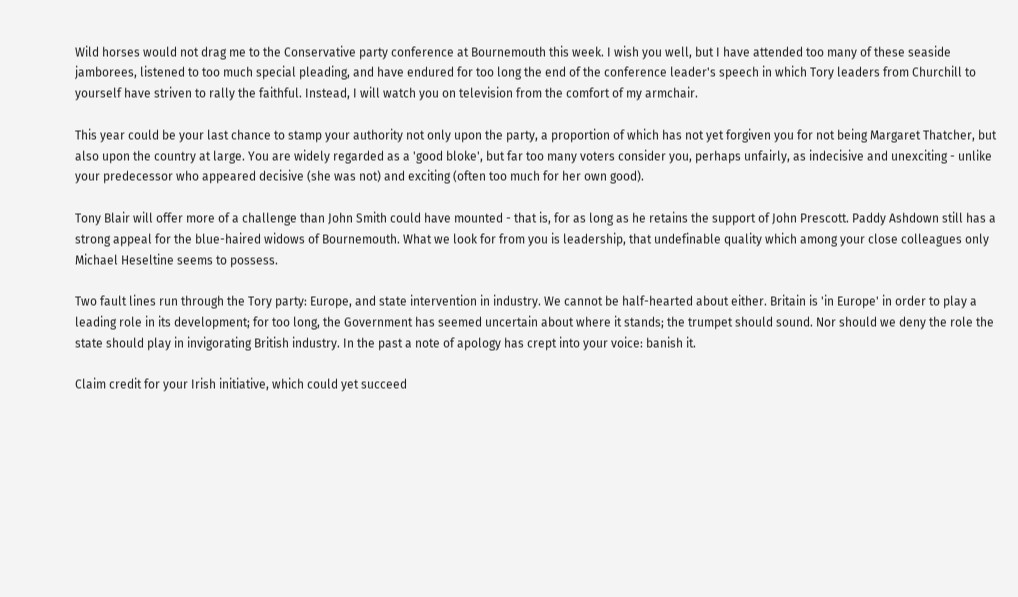Wild horses would not drag me to the Conservative party conference at Bournemouth this week. I wish you well, but I have attended too many of these seaside jamborees, listened to too much special pleading, and have endured for too long the end of the conference leader's speech in which Tory leaders from Churchill to yourself have striven to rally the faithful. Instead, I will watch you on television from the comfort of my armchair.

This year could be your last chance to stamp your authority not only upon the party, a proportion of which has not yet forgiven you for not being Margaret Thatcher, but also upon the country at large. You are widely regarded as a 'good bloke', but far too many voters consider you, perhaps unfairly, as indecisive and unexciting - unlike your predecessor who appeared decisive (she was not) and exciting (often too much for her own good).

Tony Blair will offer more of a challenge than John Smith could have mounted - that is, for as long as he retains the support of John Prescott. Paddy Ashdown still has a strong appeal for the blue-haired widows of Bournemouth. What we look for from you is leadership, that undefinable quality which among your close colleagues only Michael Heseltine seems to possess.

Two fault lines run through the Tory party: Europe, and state intervention in industry. We cannot be half-hearted about either. Britain is 'in Europe' in order to play a leading role in its development; for too long, the Government has seemed uncertain about where it stands; the trumpet should sound. Nor should we deny the role the state should play in invigorating British industry. In the past a note of apology has crept into your voice: banish it.

Claim credit for your Irish initiative, which could yet succeed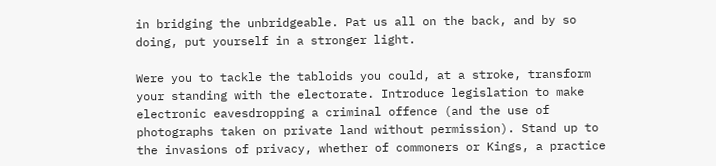in bridging the unbridgeable. Pat us all on the back, and by so doing, put yourself in a stronger light.

Were you to tackle the tabloids you could, at a stroke, transform your standing with the electorate. Introduce legislation to make electronic eavesdropping a criminal offence (and the use of photographs taken on private land without permission). Stand up to the invasions of privacy, whether of commoners or Kings, a practice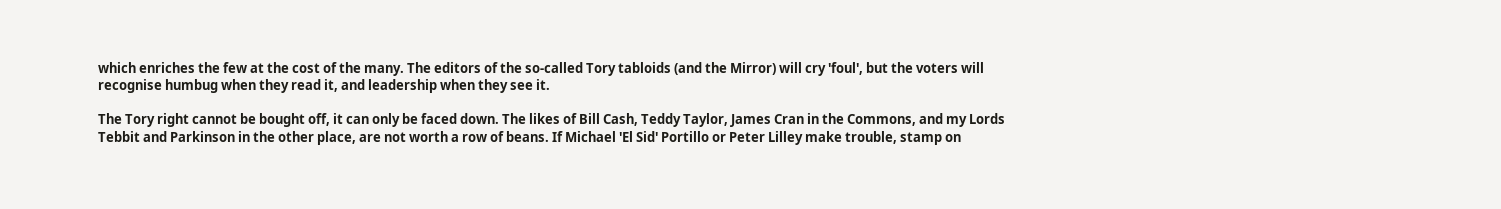which enriches the few at the cost of the many. The editors of the so-called Tory tabloids (and the Mirror) will cry 'foul', but the voters will recognise humbug when they read it, and leadership when they see it.

The Tory right cannot be bought off, it can only be faced down. The likes of Bill Cash, Teddy Taylor, James Cran in the Commons, and my Lords Tebbit and Parkinson in the other place, are not worth a row of beans. If Michael 'El Sid' Portillo or Peter Lilley make trouble, stamp on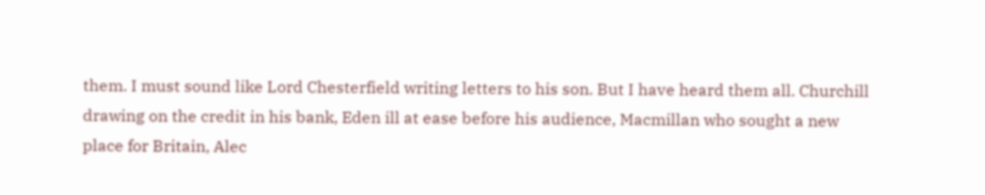them. I must sound like Lord Chesterfield writing letters to his son. But I have heard them all. Churchill drawing on the credit in his bank, Eden ill at ease before his audience, Macmillan who sought a new place for Britain, Alec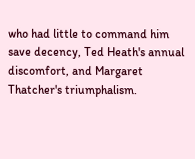who had little to command him save decency, Ted Heath's annual discomfort, and Margaret Thatcher's triumphalism.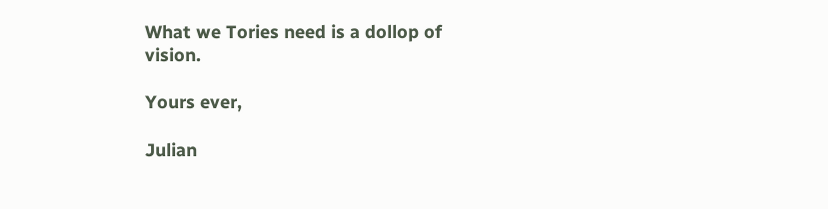What we Tories need is a dollop of vision.

Yours ever,

Julian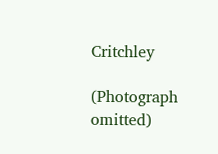Critchley

(Photograph omitted)